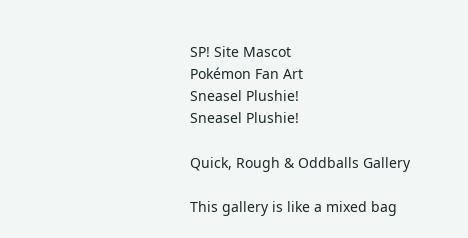SP! Site Mascot
Pokémon Fan Art
Sneasel Plushie!
Sneasel Plushie!

Quick, Rough & Oddballs Gallery

This gallery is like a mixed bag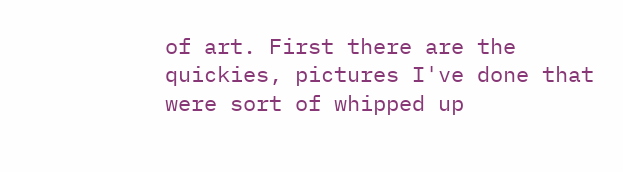of art. First there are the quickies, pictures I've done that were sort of whipped up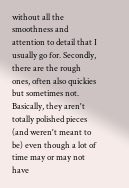without all the smoothness and attention to detail that I usually go for. Secondly, there are the rough ones, often also quickies but sometimes not. Basically, they aren't totally polished pieces (and weren't meant to be) even though a lot of time may or may not have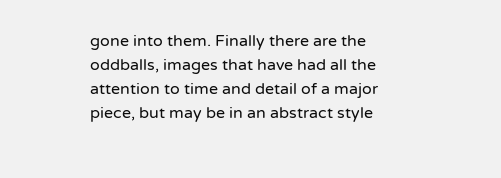gone into them. Finally there are the oddballs, images that have had all the attention to time and detail of a major piece, but may be in an abstract style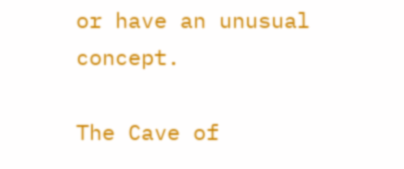or have an unusual concept.

The Cave of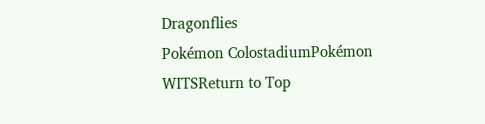Dragonflies
Pokémon ColostadiumPokémon WITSReturn to Top